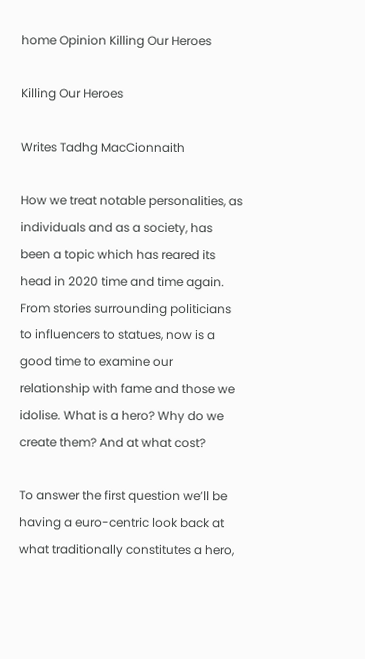home Opinion Killing Our Heroes

Killing Our Heroes

Writes Tadhg MacCionnaith

How we treat notable personalities, as individuals and as a society, has been a topic which has reared its head in 2020 time and time again. From stories surrounding politicians to influencers to statues, now is a good time to examine our relationship with fame and those we idolise. What is a hero? Why do we create them? And at what cost?

To answer the first question we’ll be having a euro-centric look back at what traditionally constitutes a hero,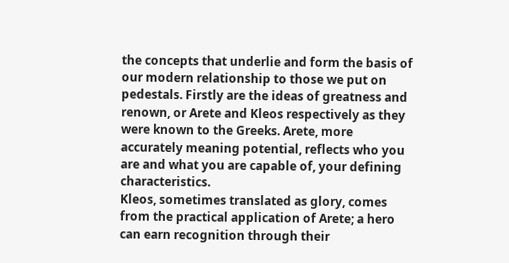the concepts that underlie and form the basis of our modern relationship to those we put on pedestals. Firstly are the ideas of greatness and renown, or Arete and Kleos respectively as they were known to the Greeks. Arete, more accurately meaning potential, reflects who you are and what you are capable of, your defining characteristics.
Kleos, sometimes translated as glory, comes from the practical application of Arete; a hero can earn recognition through their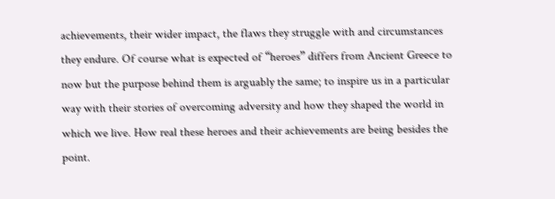achievements, their wider impact, the flaws they struggle with and circumstances they endure. Of course what is expected of “heroes” differs from Ancient Greece to now but the purpose behind them is arguably the same; to inspire us in a particular way with their stories of overcoming adversity and how they shaped the world in which we live. How real these heroes and their achievements are being besides the point.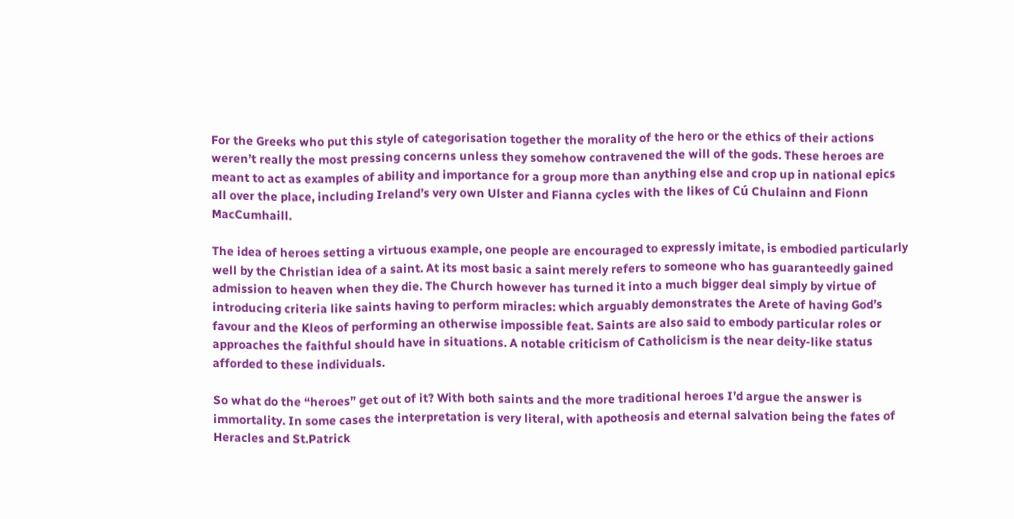For the Greeks who put this style of categorisation together the morality of the hero or the ethics of their actions weren’t really the most pressing concerns unless they somehow contravened the will of the gods. These heroes are meant to act as examples of ability and importance for a group more than anything else and crop up in national epics all over the place, including Ireland’s very own Ulster and Fianna cycles with the likes of Cú Chulainn and Fionn MacCumhaill.

The idea of heroes setting a virtuous example, one people are encouraged to expressly imitate, is embodied particularly well by the Christian idea of a saint. At its most basic a saint merely refers to someone who has guaranteedly gained admission to heaven when they die. The Church however has turned it into a much bigger deal simply by virtue of introducing criteria like saints having to perform miracles: which arguably demonstrates the Arete of having God’s favour and the Kleos of performing an otherwise impossible feat. Saints are also said to embody particular roles or approaches the faithful should have in situations. A notable criticism of Catholicism is the near deity-like status afforded to these individuals.

So what do the “heroes” get out of it? With both saints and the more traditional heroes I’d argue the answer is immortality. In some cases the interpretation is very literal, with apotheosis and eternal salvation being the fates of Heracles and St.Patrick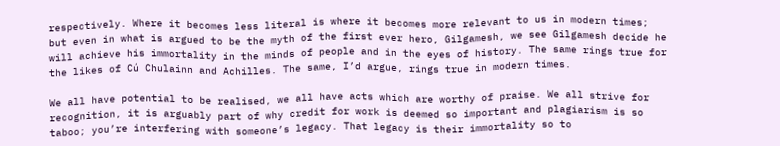respectively. Where it becomes less literal is where it becomes more relevant to us in modern times; but even in what is argued to be the myth of the first ever hero, Gilgamesh, we see Gilgamesh decide he will achieve his immortality in the minds of people and in the eyes of history. The same rings true for the likes of Cú Chulainn and Achilles. The same, I’d argue, rings true in modern times.

We all have potential to be realised, we all have acts which are worthy of praise. We all strive for recognition, it is arguably part of why credit for work is deemed so important and plagiarism is so taboo; you’re interfering with someone’s legacy. That legacy is their immortality so to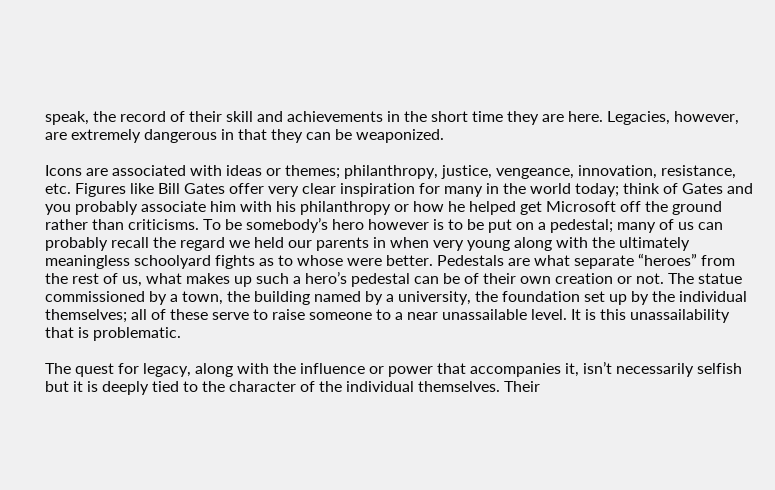speak, the record of their skill and achievements in the short time they are here. Legacies, however, are extremely dangerous in that they can be weaponized.

Icons are associated with ideas or themes; philanthropy, justice, vengeance, innovation, resistance, etc. Figures like Bill Gates offer very clear inspiration for many in the world today; think of Gates and you probably associate him with his philanthropy or how he helped get Microsoft off the ground rather than criticisms. To be somebody’s hero however is to be put on a pedestal; many of us can probably recall the regard we held our parents in when very young along with the ultimately meaningless schoolyard fights as to whose were better. Pedestals are what separate “heroes” from the rest of us, what makes up such a hero’s pedestal can be of their own creation or not. The statue commissioned by a town, the building named by a university, the foundation set up by the individual themselves; all of these serve to raise someone to a near unassailable level. It is this unassailability that is problematic.

The quest for legacy, along with the influence or power that accompanies it, isn’t necessarily selfish but it is deeply tied to the character of the individual themselves. Their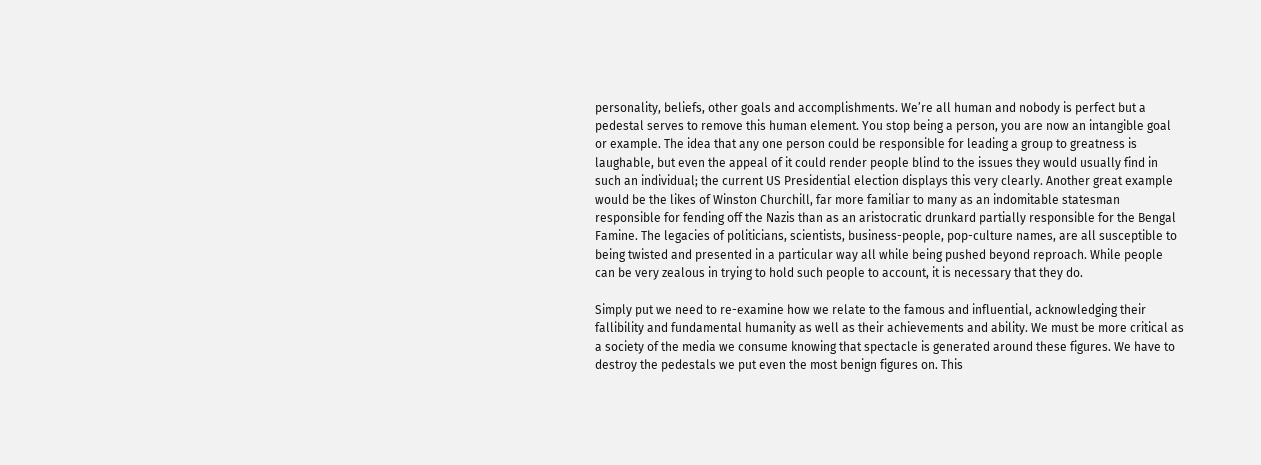personality, beliefs, other goals and accomplishments. We’re all human and nobody is perfect but a pedestal serves to remove this human element. You stop being a person, you are now an intangible goal or example. The idea that any one person could be responsible for leading a group to greatness is laughable, but even the appeal of it could render people blind to the issues they would usually find in such an individual; the current US Presidential election displays this very clearly. Another great example would be the likes of Winston Churchill, far more familiar to many as an indomitable statesman responsible for fending off the Nazis than as an aristocratic drunkard partially responsible for the Bengal Famine. The legacies of politicians, scientists, business-people, pop-culture names, are all susceptible to being twisted and presented in a particular way all while being pushed beyond reproach. While people can be very zealous in trying to hold such people to account, it is necessary that they do.

Simply put we need to re-examine how we relate to the famous and influential, acknowledging their fallibility and fundamental humanity as well as their achievements and ability. We must be more critical as a society of the media we consume knowing that spectacle is generated around these figures. We have to destroy the pedestals we put even the most benign figures on. This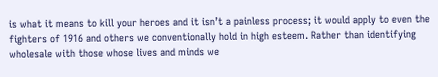is what it means to kill your heroes and it isn’t a painless process; it would apply to even the fighters of 1916 and others we conventionally hold in high esteem. Rather than identifying wholesale with those whose lives and minds we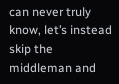can never truly know, let’s instead skip the middleman and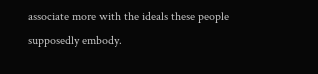associate more with the ideals these people supposedly embody.